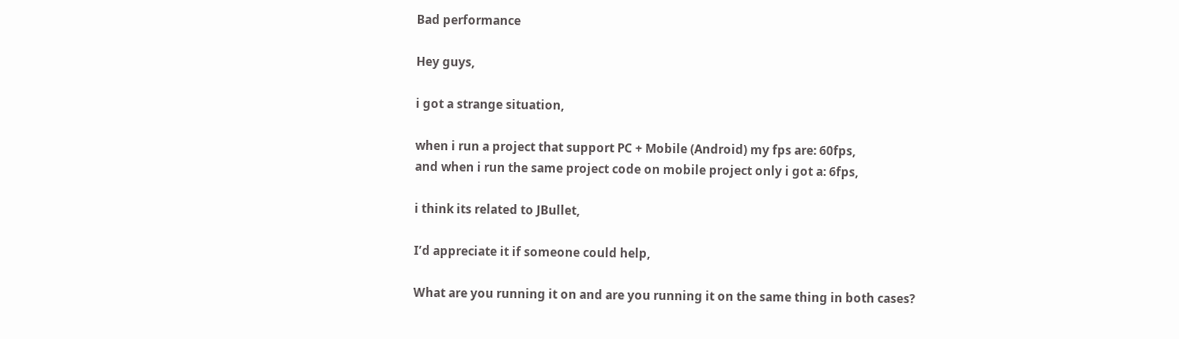Bad performance

Hey guys,

i got a strange situation,

when i run a project that support PC + Mobile (Android) my fps are: 60fps,
and when i run the same project code on mobile project only i got a: 6fps,

i think its related to JBullet,

I’d appreciate it if someone could help,

What are you running it on and are you running it on the same thing in both cases?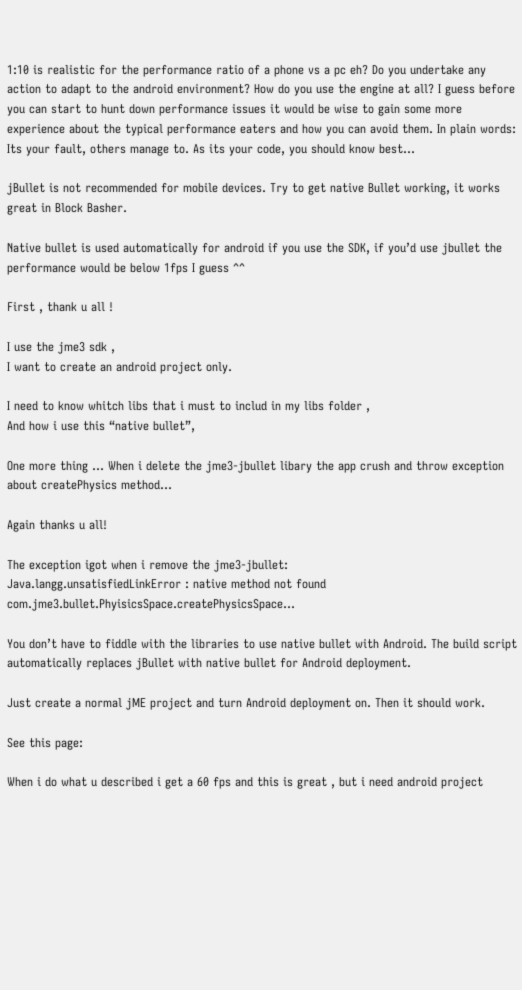1:10 is realistic for the performance ratio of a phone vs a pc eh? Do you undertake any action to adapt to the android environment? How do you use the engine at all? I guess before you can start to hunt down performance issues it would be wise to gain some more experience about the typical performance eaters and how you can avoid them. In plain words: Its your fault, others manage to. As its your code, you should know best…

jBullet is not recommended for mobile devices. Try to get native Bullet working, it works great in Block Basher.

Native bullet is used automatically for android if you use the SDK, if you’d use jbullet the performance would be below 1fps I guess ^^

First , thank u all !

I use the jme3 sdk ,
I want to create an android project only.

I need to know whitch libs that i must to includ in my libs folder ,
And how i use this “native bullet”,

One more thing … When i delete the jme3-jbullet libary the app crush and throw exception about createPhysics method…

Again thanks u all!

The exception igot when i remove the jme3-jbullet:
Java.langg.unsatisfiedLinkError : native method not found com.jme3.bullet.PhyisicsSpace.createPhysicsSpace…

You don’t have to fiddle with the libraries to use native bullet with Android. The build script automatically replaces jBullet with native bullet for Android deployment.

Just create a normal jME project and turn Android deployment on. Then it should work.

See this page:

When i do what u described i get a 60 fps and this is great , but i need android project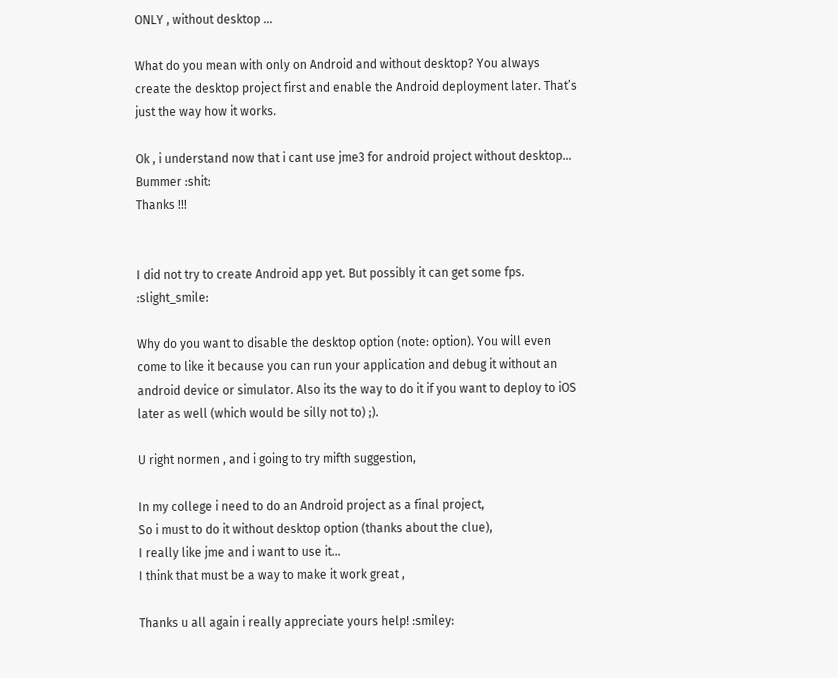ONLY , without desktop …

What do you mean with only on Android and without desktop? You always create the desktop project first and enable the Android deployment later. That’s just the way how it works.

Ok , i understand now that i cant use jme3 for android project without desktop…
Bummer :shit:
Thanks !!!


I did not try to create Android app yet. But possibly it can get some fps. :slight_smile:

Why do you want to disable the desktop option (note: option). You will even come to like it because you can run your application and debug it without an android device or simulator. Also its the way to do it if you want to deploy to iOS later as well (which would be silly not to) ;).

U right normen , and i going to try mifth suggestion,

In my college i need to do an Android project as a final project,
So i must to do it without desktop option (thanks about the clue),
I really like jme and i want to use it…
I think that must be a way to make it work great ,

Thanks u all again i really appreciate yours help! :smiley: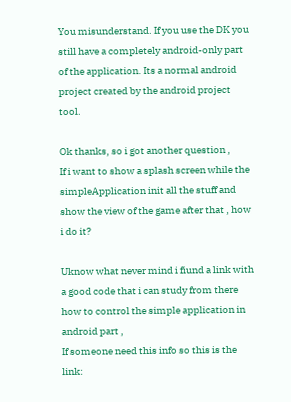You misunderstand. If you use the DK you still have a completely android-only part of the application. Its a normal android project created by the android project tool.

Ok thanks, so i got another question ,
If i want to show a splash screen while the simpleApplication init all the stuff and show the view of the game after that , how i do it?

Uknow what never mind i fiund a link with a good code that i can study from there how to control the simple application in android part ,
If someone need this info so this is the link: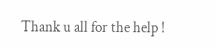Thank u all for the help !